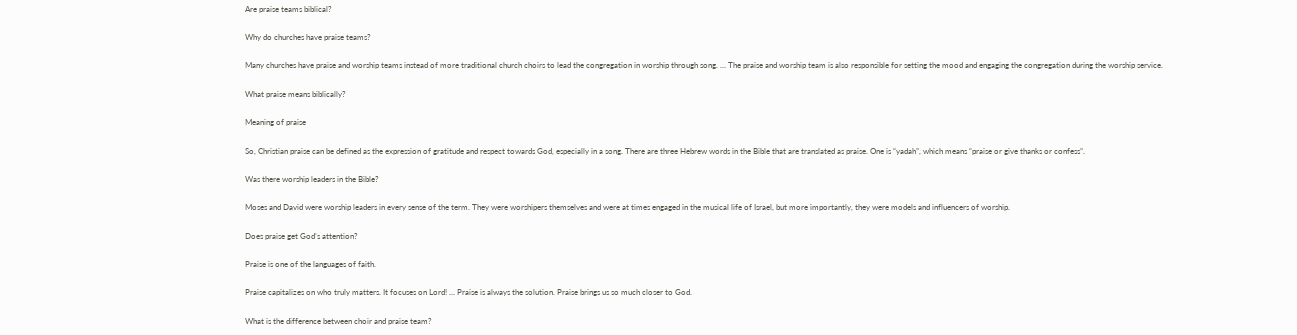Are praise teams biblical?

Why do churches have praise teams?

Many churches have praise and worship teams instead of more traditional church choirs to lead the congregation in worship through song. … The praise and worship team is also responsible for setting the mood and engaging the congregation during the worship service.

What praise means biblically?

Meaning of praise

So, Christian praise can be defined as the expression of gratitude and respect towards God, especially in a song. There are three Hebrew words in the Bible that are translated as praise. One is “yadah”, which means “praise or give thanks or confess”.

Was there worship leaders in the Bible?

Moses and David were worship leaders in every sense of the term. They were worshipers themselves and were at times engaged in the musical life of Israel, but more importantly, they were models and influencers of worship.

Does praise get God’s attention?

Praise is one of the languages of faith.

Praise capitalizes on who truly matters. It focuses on Lord! … Praise is always the solution. Praise brings us so much closer to God.

What is the difference between choir and praise team?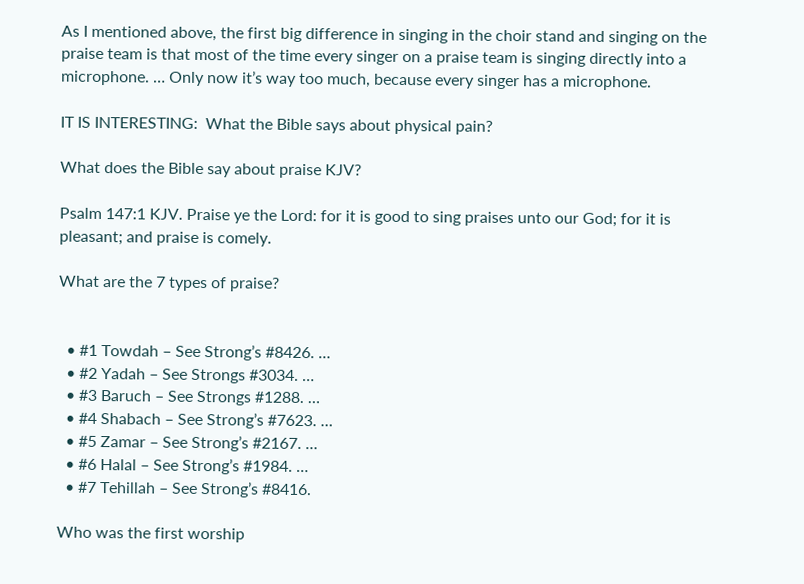As I mentioned above, the first big difference in singing in the choir stand and singing on the praise team is that most of the time every singer on a praise team is singing directly into a microphone. … Only now it’s way too much, because every singer has a microphone.

IT IS INTERESTING:  What the Bible says about physical pain?

What does the Bible say about praise KJV?

Psalm 147:1 KJV. Praise ye the Lord: for it is good to sing praises unto our God; for it is pleasant; and praise is comely.

What are the 7 types of praise?


  • #1 Towdah – See Strong’s #8426. …
  • #2 Yadah – See Strongs #3034. …
  • #3 Baruch – See Strongs #1288. …
  • #4 Shabach – See Strong’s #7623. …
  • #5 Zamar – See Strong’s #2167. …
  • #6 Halal – See Strong’s #1984. …
  • #7 Tehillah – See Strong’s #8416.

Who was the first worship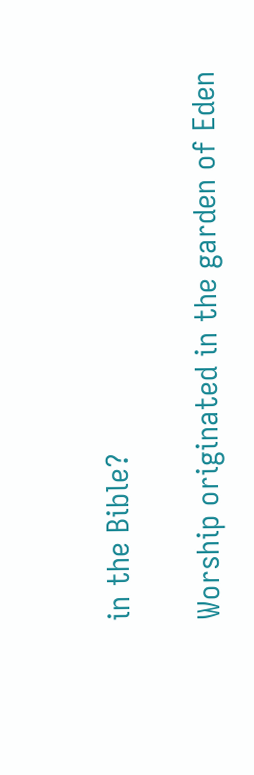in the Bible?

Worship originated in the garden of Eden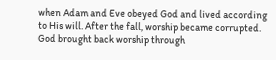when Adam and Eve obeyed God and lived according to His will. After the fall, worship became corrupted. God brought back worship through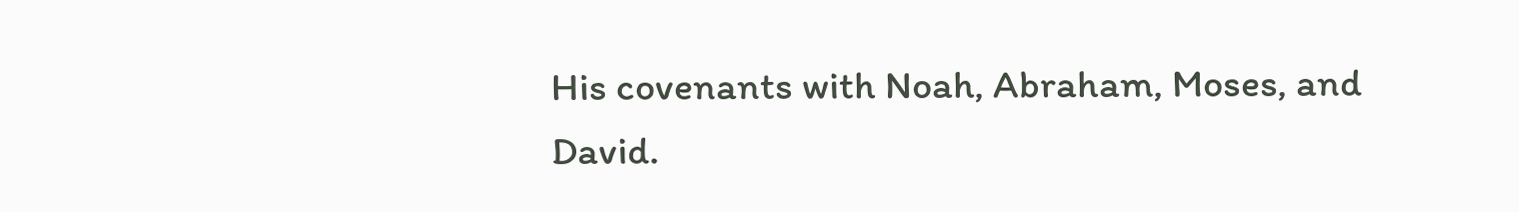His covenants with Noah, Abraham, Moses, and David.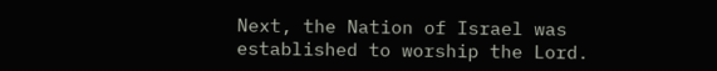Next, the Nation of Israel was established to worship the Lord.